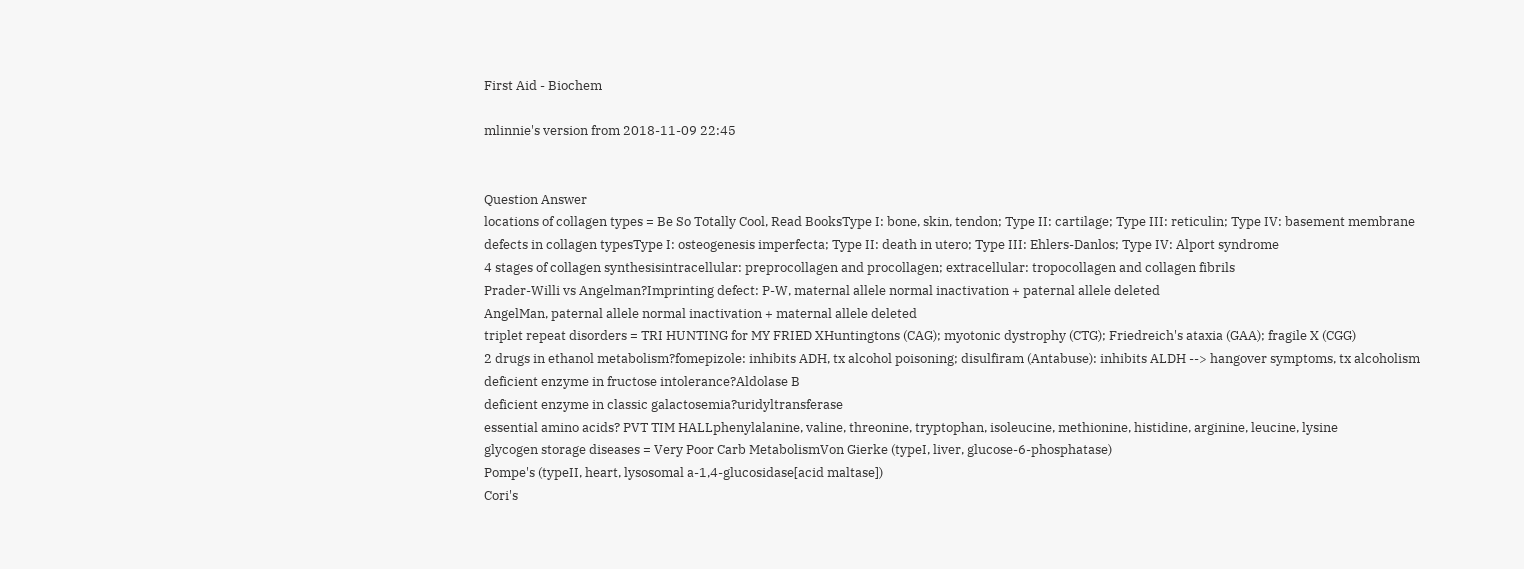First Aid - Biochem

mlinnie's version from 2018-11-09 22:45


Question Answer
locations of collagen types = Be So Totally Cool, Read BooksType I: bone, skin, tendon; Type II: cartilage; Type III: reticulin; Type IV: basement membrane
defects in collagen typesType I: osteogenesis imperfecta; Type II: death in utero; Type III: Ehlers-Danlos; Type IV: Alport syndrome
4 stages of collagen synthesisintracellular: preprocollagen and procollagen; extracellular: tropocollagen and collagen fibrils
Prader-Willi vs Angelman?Imprinting defect: P-W, maternal allele normal inactivation + paternal allele deleted
AngelMan, paternal allele normal inactivation + maternal allele deleted
triplet repeat disorders = TRI HUNTING for MY FRIED XHuntingtons (CAG); myotonic dystrophy (CTG); Friedreich's ataxia (GAA); fragile X (CGG)
2 drugs in ethanol metabolism?fomepizole: inhibits ADH, tx alcohol poisoning; disulfiram (Antabuse): inhibits ALDH --> hangover symptoms, tx alcoholism
deficient enzyme in fructose intolerance?Aldolase B
deficient enzyme in classic galactosemia?uridyltransferase
essential amino acids? PVT TIM HALLphenylalanine, valine, threonine, tryptophan, isoleucine, methionine, histidine, arginine, leucine, lysine
glycogen storage diseases = Very Poor Carb MetabolismVon Gierke (typeI, liver, glucose-6-phosphatase)
Pompe's (typeII, heart, lysosomal a-1,4-glucosidase[acid maltase])
Cori's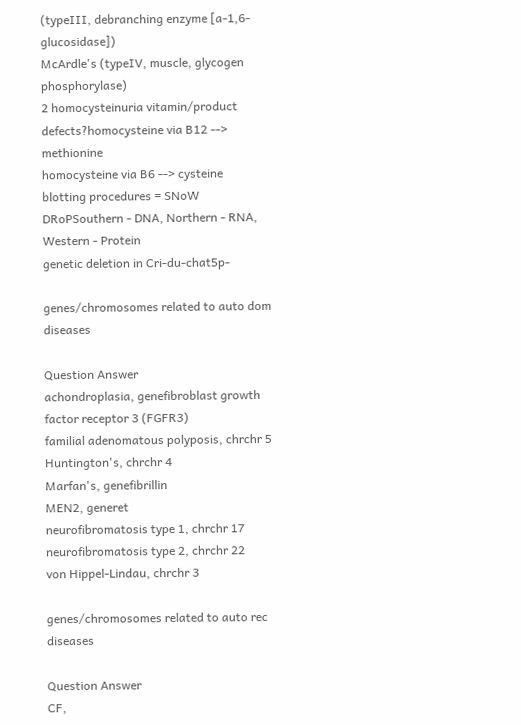(typeIII, debranching enzyme [a-1,6-glucosidase])
McArdle's (typeIV, muscle, glycogen phosphorylase)
2 homocysteinuria vitamin/product defects?homocysteine via B12 --> methionine
homocysteine via B6 --> cysteine
blotting procedures = SNoW DRoPSouthern - DNA, Northern - RNA, Western - Protein
genetic deletion in Cri-du-chat5p-

genes/chromosomes related to auto dom diseases

Question Answer
achondroplasia, genefibroblast growth factor receptor 3 (FGFR3)
familial adenomatous polyposis, chrchr 5
Huntington's, chrchr 4
Marfan's, genefibrillin
MEN2, generet
neurofibromatosis type 1, chrchr 17
neurofibromatosis type 2, chrchr 22
von Hippel-Lindau, chrchr 3

genes/chromosomes related to auto rec diseases

Question Answer
CF,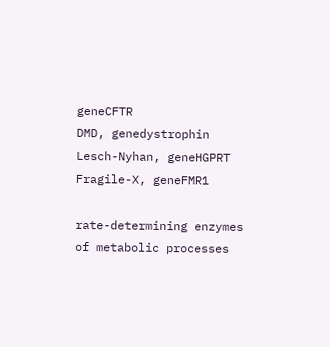geneCFTR
DMD, genedystrophin
Lesch-Nyhan, geneHGPRT
Fragile-X, geneFMR1

rate-determining enzymes of metabolic processes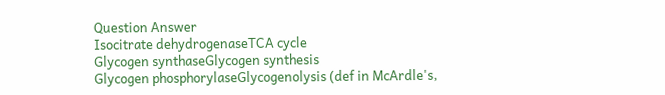Question Answer
Isocitrate dehydrogenaseTCA cycle
Glycogen synthaseGlycogen synthesis
Glycogen phosphorylaseGlycogenolysis (def in McArdle's,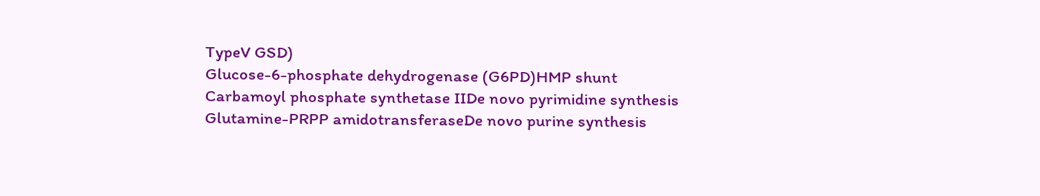TypeV GSD)
Glucose-6-phosphate dehydrogenase (G6PD)HMP shunt
Carbamoyl phosphate synthetase IIDe novo pyrimidine synthesis
Glutamine-PRPP amidotransferaseDe novo purine synthesis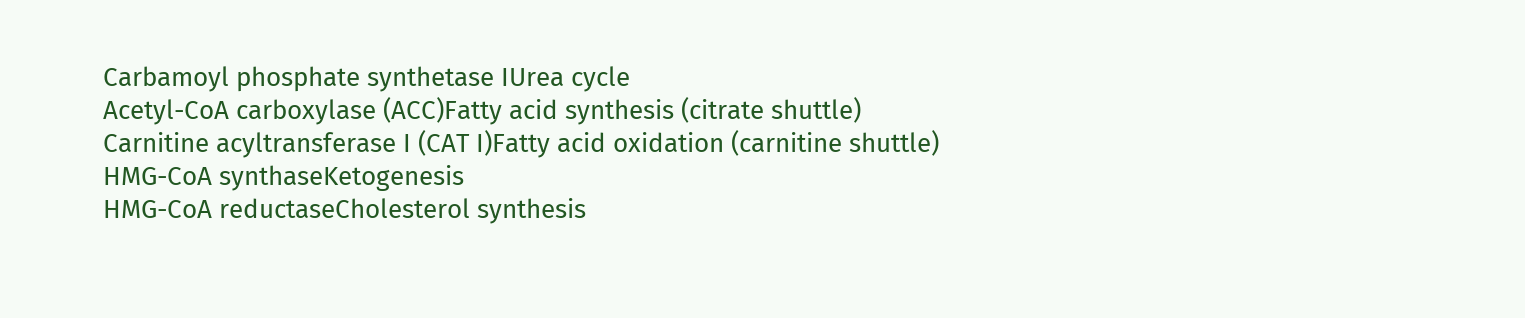Carbamoyl phosphate synthetase IUrea cycle
Acetyl-CoA carboxylase (ACC)Fatty acid synthesis (citrate shuttle)
Carnitine acyltransferase I (CAT I)Fatty acid oxidation (carnitine shuttle)
HMG-CoA synthaseKetogenesis
HMG-CoA reductaseCholesterol synthesis